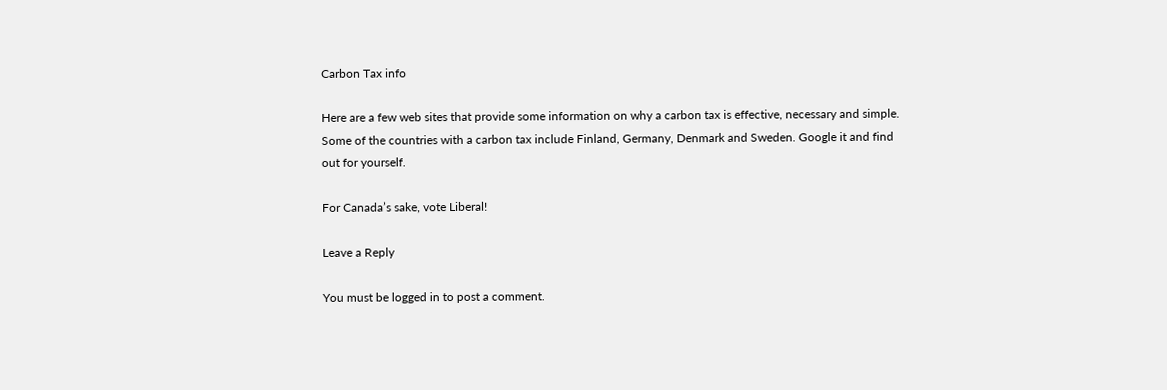Carbon Tax info

Here are a few web sites that provide some information on why a carbon tax is effective, necessary and simple. Some of the countries with a carbon tax include Finland, Germany, Denmark and Sweden. Google it and find out for yourself.

For Canada’s sake, vote Liberal!

Leave a Reply

You must be logged in to post a comment.